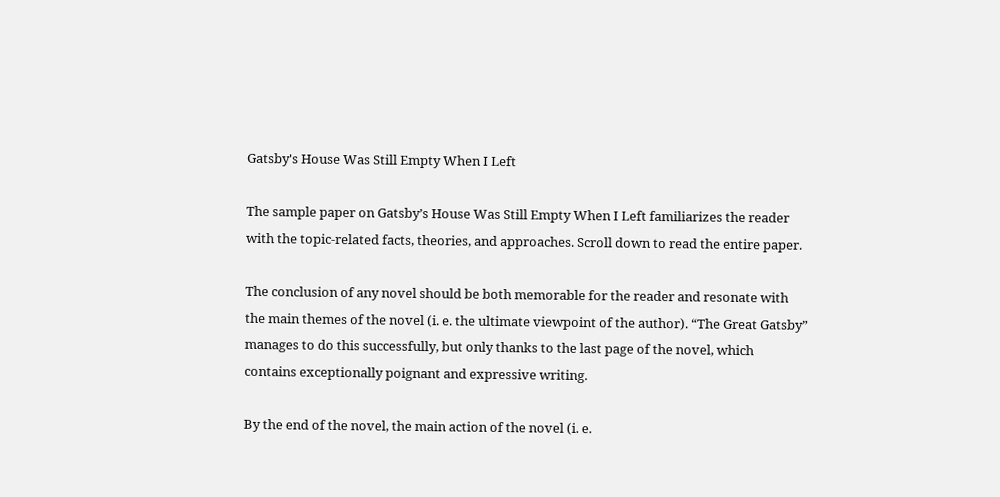Gatsby's House Was Still Empty When I Left

The sample paper on Gatsby’s House Was Still Empty When I Left familiarizes the reader with the topic-related facts, theories, and approaches. Scroll down to read the entire paper.

The conclusion of any novel should be both memorable for the reader and resonate with the main themes of the novel (i. e. the ultimate viewpoint of the author). “The Great Gatsby” manages to do this successfully, but only thanks to the last page of the novel, which contains exceptionally poignant and expressive writing.

By the end of the novel, the main action of the novel (i. e.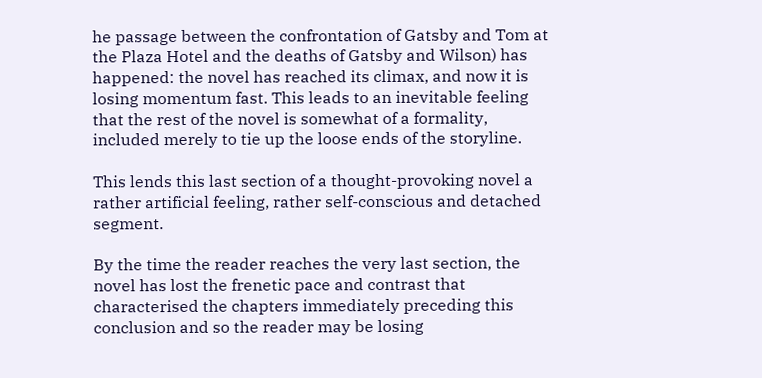he passage between the confrontation of Gatsby and Tom at the Plaza Hotel and the deaths of Gatsby and Wilson) has happened: the novel has reached its climax, and now it is losing momentum fast. This leads to an inevitable feeling that the rest of the novel is somewhat of a formality, included merely to tie up the loose ends of the storyline.

This lends this last section of a thought-provoking novel a rather artificial feeling, rather self-conscious and detached segment.

By the time the reader reaches the very last section, the novel has lost the frenetic pace and contrast that characterised the chapters immediately preceding this conclusion and so the reader may be losing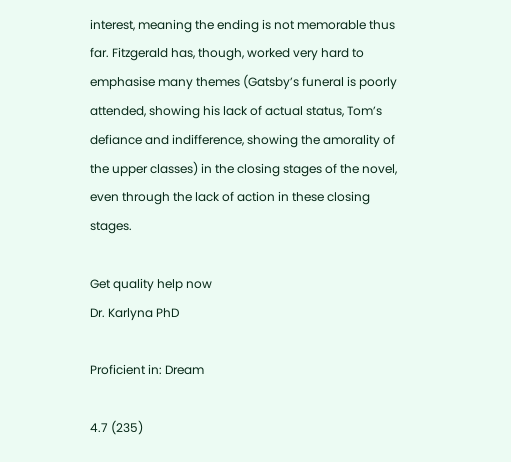interest, meaning the ending is not memorable thus far. Fitzgerald has, though, worked very hard to emphasise many themes (Gatsby’s funeral is poorly attended, showing his lack of actual status, Tom’s defiance and indifference, showing the amorality of the upper classes) in the closing stages of the novel, even through the lack of action in these closing stages.

Get quality help now
Dr. Karlyna PhD

Proficient in: Dream

4.7 (235)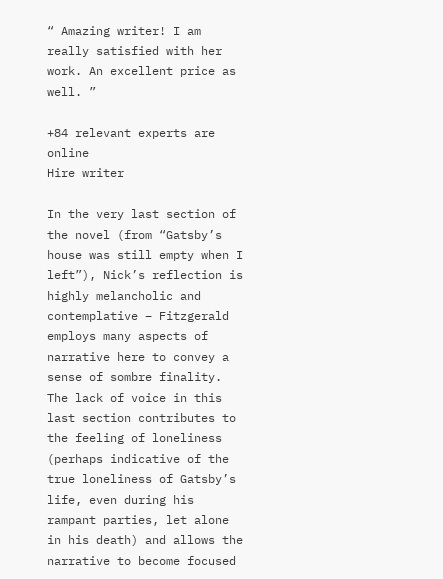“ Amazing writer! I am really satisfied with her work. An excellent price as well. ”

+84 relevant experts are online
Hire writer

In the very last section of the novel (from “Gatsby’s house was still empty when I left”), Nick’s reflection is highly melancholic and contemplative – Fitzgerald employs many aspects of narrative here to convey a sense of sombre finality. The lack of voice in this last section contributes to the feeling of loneliness (perhaps indicative of the true loneliness of Gatsby’s life, even during his rampant parties, let alone in his death) and allows the narrative to become focused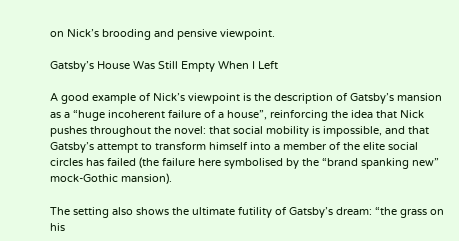on Nick’s brooding and pensive viewpoint.

Gatsby’s House Was Still Empty When I Left

A good example of Nick’s viewpoint is the description of Gatsby’s mansion as a “huge incoherent failure of a house”, reinforcing the idea that Nick pushes throughout the novel: that social mobility is impossible, and that Gatsby’s attempt to transform himself into a member of the elite social circles has failed (the failure here symbolised by the “brand spanking new” mock-Gothic mansion).

The setting also shows the ultimate futility of Gatsby’s dream: “the grass on his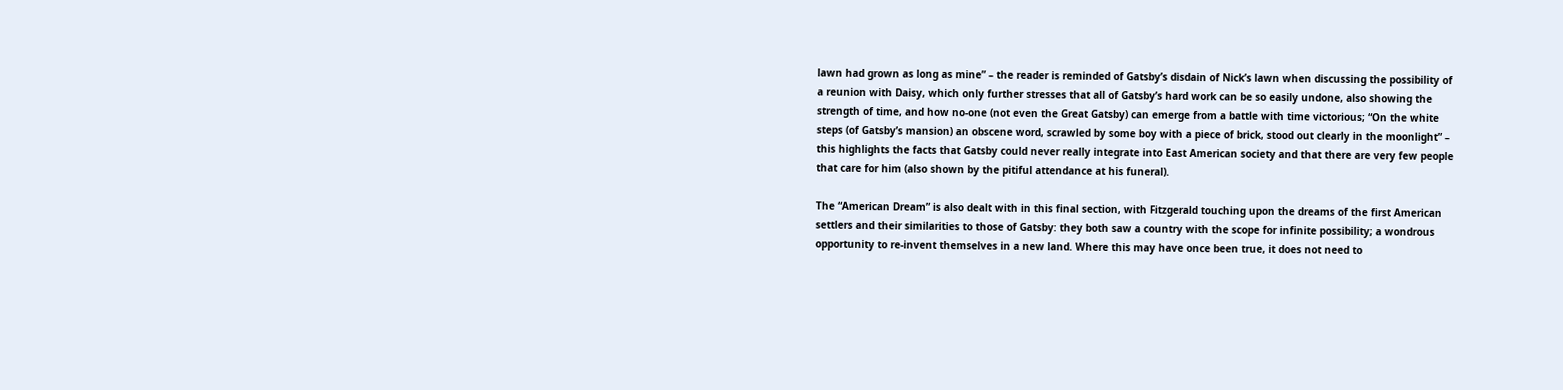lawn had grown as long as mine” – the reader is reminded of Gatsby’s disdain of Nick’s lawn when discussing the possibility of a reunion with Daisy, which only further stresses that all of Gatsby’s hard work can be so easily undone, also showing the strength of time, and how no-one (not even the Great Gatsby) can emerge from a battle with time victorious; “On the white steps (of Gatsby’s mansion) an obscene word, scrawled by some boy with a piece of brick, stood out clearly in the moonlight” – this highlights the facts that Gatsby could never really integrate into East American society and that there are very few people that care for him (also shown by the pitiful attendance at his funeral).

The “American Dream” is also dealt with in this final section, with Fitzgerald touching upon the dreams of the first American settlers and their similarities to those of Gatsby: they both saw a country with the scope for infinite possibility; a wondrous opportunity to re-invent themselves in a new land. Where this may have once been true, it does not need to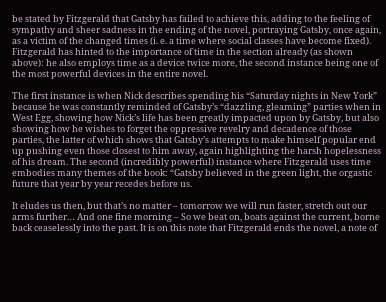be stated by Fitzgerald that Gatsby has failed to achieve this, adding to the feeling of sympathy and sheer sadness in the ending of the novel, portraying Gatsby, once again, as a victim of the changed times (i. e. a time where social classes have become fixed). Fitzgerald has hinted to the importance of time in the section already (as shown above): he also employs time as a device twice more, the second instance being one of the most powerful devices in the entire novel.

The first instance is when Nick describes spending his “Saturday nights in New York” because he was constantly reminded of Gatsby’s “dazzling, gleaming” parties when in West Egg, showing how Nick’s life has been greatly impacted upon by Gatsby, but also showing how he wishes to forget the oppressive revelry and decadence of those parties, the latter of which shows that Gatsby’s attempts to make himself popular end up pushing even those closest to him away, again highlighting the harsh hopelessness of his dream. The second (incredibly powerful) instance where Fitzgerald uses time embodies many themes of the book: “Gatsby believed in the green light, the orgastic future that year by year recedes before us.

It eludes us then, but that’s no matter – tomorrow we will run faster, stretch out our arms further… And one fine morning – So we beat on, boats against the current, borne back ceaselessly into the past. It is on this note that Fitzgerald ends the novel, a note of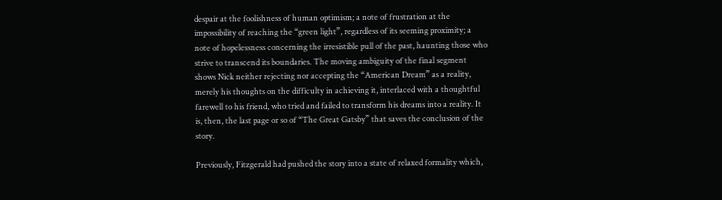despair at the foolishness of human optimism; a note of frustration at the impossibility of reaching the “green light”, regardless of its seeming proximity; a note of hopelessness concerning the irresistible pull of the past, haunting those who strive to transcend its boundaries. The moving ambiguity of the final segment shows Nick neither rejecting nor accepting the “American Dream” as a reality, merely his thoughts on the difficulty in achieving it, interlaced with a thoughtful farewell to his friend, who tried and failed to transform his dreams into a reality. It is, then, the last page or so of “The Great Gatsby” that saves the conclusion of the story.

Previously, Fitzgerald had pushed the story into a state of relaxed formality which,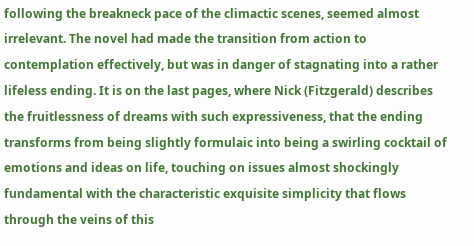following the breakneck pace of the climactic scenes, seemed almost irrelevant. The novel had made the transition from action to contemplation effectively, but was in danger of stagnating into a rather lifeless ending. It is on the last pages, where Nick (Fitzgerald) describes the fruitlessness of dreams with such expressiveness, that the ending transforms from being slightly formulaic into being a swirling cocktail of emotions and ideas on life, touching on issues almost shockingly fundamental with the characteristic exquisite simplicity that flows through the veins of this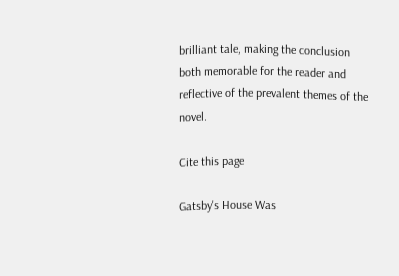brilliant tale, making the conclusion both memorable for the reader and reflective of the prevalent themes of the novel.

Cite this page

Gatsby's House Was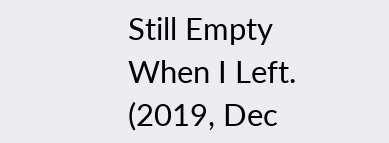Still Empty When I Left. (2019, Dec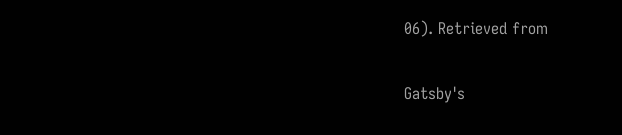06). Retrieved from

Gatsby's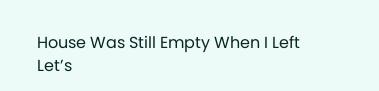House Was Still Empty When I Left
Let’s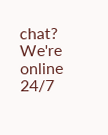chat?  We're online 24/7